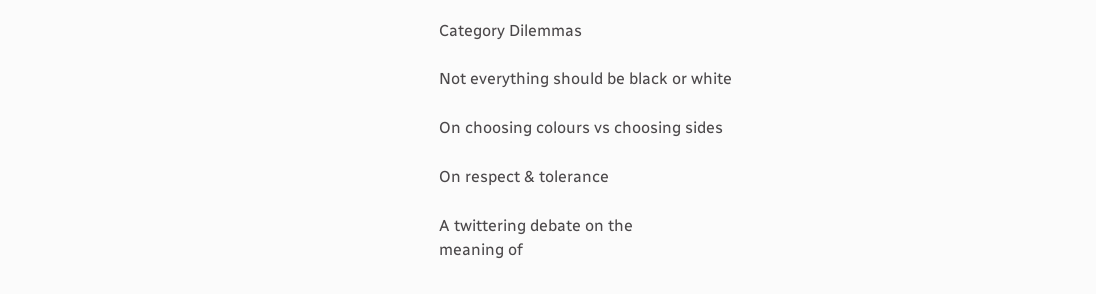Category Dilemmas

Not everything should be black or white

On choosing colours vs choosing sides

On respect & tolerance

A twittering debate on the
meaning of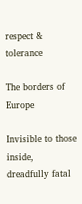respect & tolerance

The borders of Europe

Invisible to those inside,
dreadfully fatal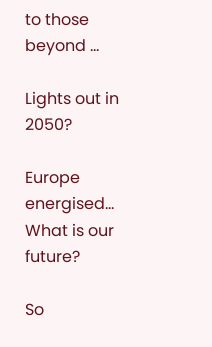to those beyond …

Lights out in 2050?

Europe energised…
What is our future?

So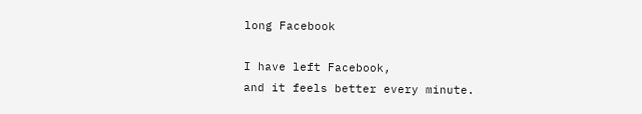long Facebook

I have left Facebook,
and it feels better every minute.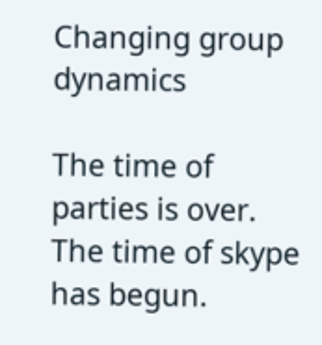Changing group dynamics

The time of parties is over.
The time of skype has begun.